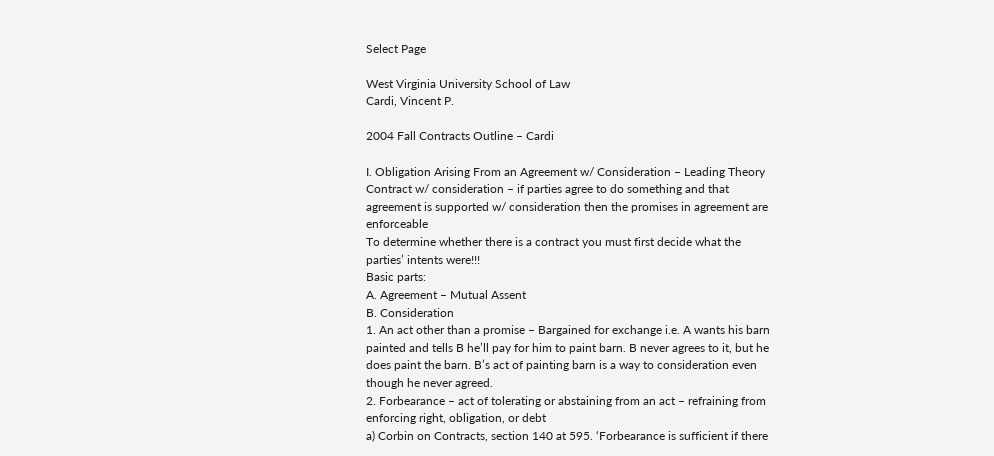Select Page

West Virginia University School of Law
Cardi, Vincent P.

2004 Fall Contracts Outline – Cardi

I. Obligation Arising From an Agreement w/ Consideration – Leading Theory
Contract w/ consideration – if parties agree to do something and that agreement is supported w/ consideration then the promises in agreement are enforceable
To determine whether there is a contract you must first decide what the parties’ intents were!!!
Basic parts:
A. Agreement – Mutual Assent
B. Consideration
1. An act other than a promise – Bargained for exchange i.e. A wants his barn painted and tells B he’ll pay for him to paint barn. B never agrees to it, but he does paint the barn. B’s act of painting barn is a way to consideration even though he never agreed.
2. Forbearance – act of tolerating or abstaining from an act – refraining from enforcing right, obligation, or debt
a) Corbin on Contracts, section 140 at 595. ‘Forbearance is sufficient if there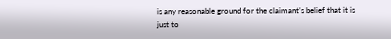is any reasonable ground for the claimant’s belief that it is just to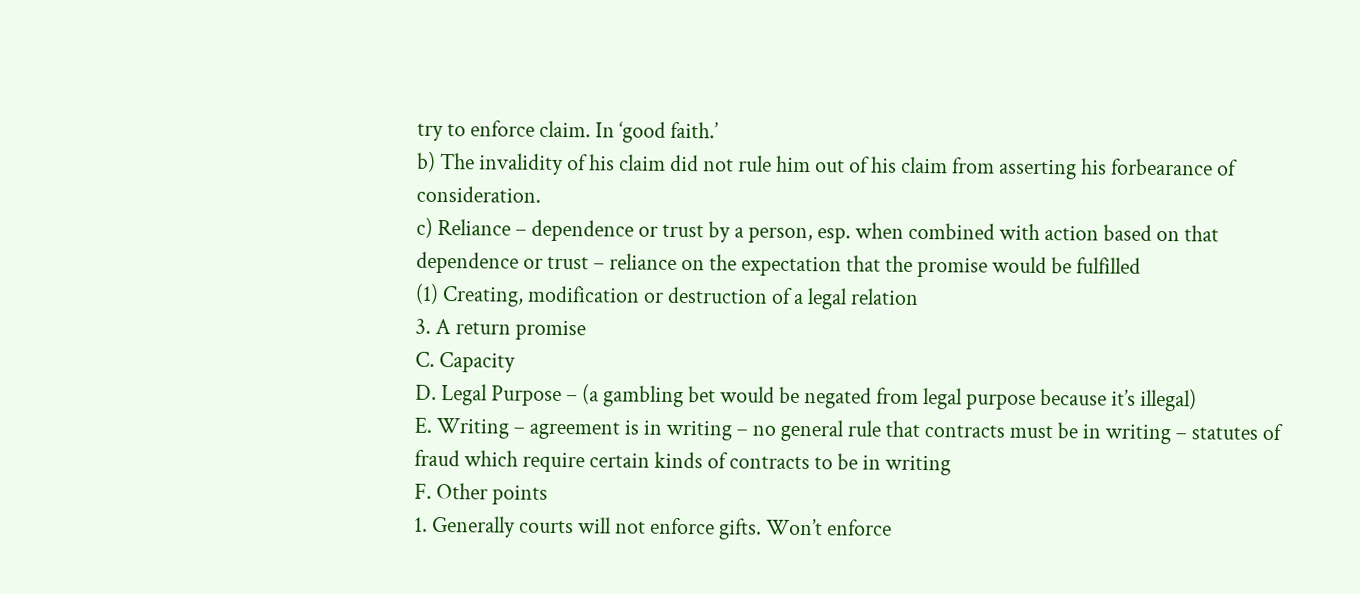try to enforce claim. In ‘good faith.’
b) The invalidity of his claim did not rule him out of his claim from asserting his forbearance of consideration.
c) Reliance – dependence or trust by a person, esp. when combined with action based on that dependence or trust – reliance on the expectation that the promise would be fulfilled
(1) Creating, modification or destruction of a legal relation
3. A return promise
C. Capacity
D. Legal Purpose – (a gambling bet would be negated from legal purpose because it’s illegal)
E. Writing – agreement is in writing – no general rule that contracts must be in writing – statutes of fraud which require certain kinds of contracts to be in writing
F. Other points
1. Generally courts will not enforce gifts. Won’t enforce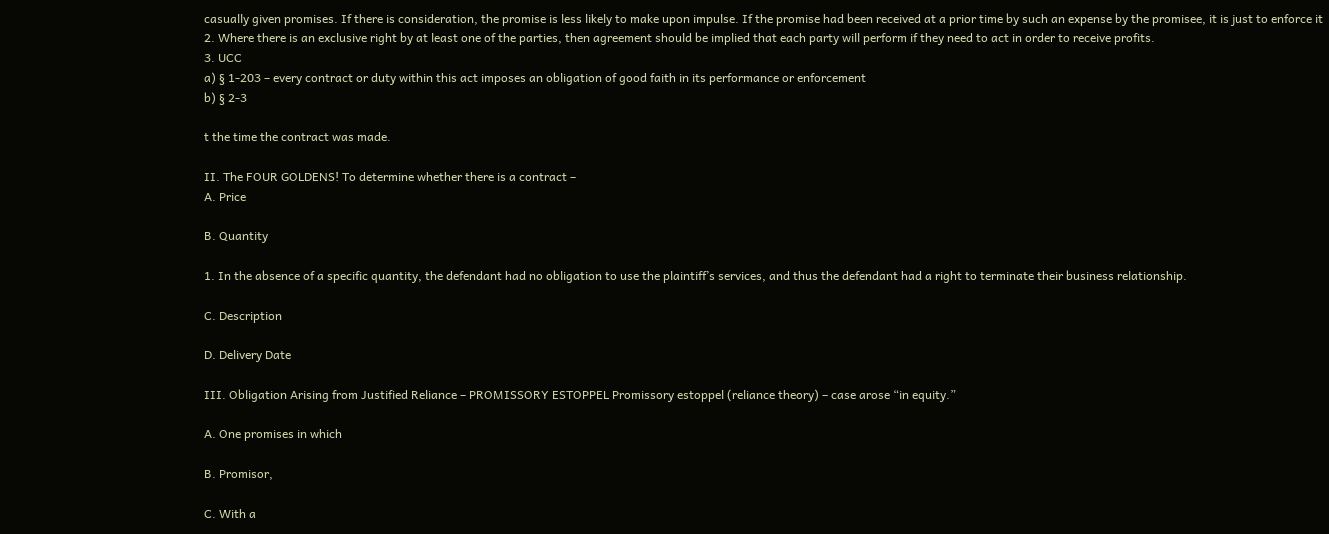casually given promises. If there is consideration, the promise is less likely to make upon impulse. If the promise had been received at a prior time by such an expense by the promisee, it is just to enforce it
2. Where there is an exclusive right by at least one of the parties, then agreement should be implied that each party will perform if they need to act in order to receive profits.
3. UCC
a) § 1-203 – every contract or duty within this act imposes an obligation of good faith in its performance or enforcement
b) § 2-3

t the time the contract was made.

II. The FOUR GOLDENS! To determine whether there is a contract –
A. Price

B. Quantity

1. In the absence of a specific quantity, the defendant had no obligation to use the plaintiff’s services, and thus the defendant had a right to terminate their business relationship.

C. Description

D. Delivery Date

III. Obligation Arising from Justified Reliance – PROMISSORY ESTOPPEL Promissory estoppel (reliance theory) – case arose “in equity.”

A. One promises in which

B. Promisor,

C. With a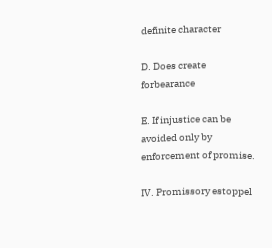definite character

D. Does create forbearance

E. If injustice can be avoided only by enforcement of promise.

IV. Promissory estoppel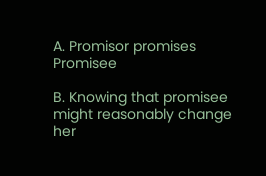A. Promisor promises Promisee

B. Knowing that promisee might reasonably change her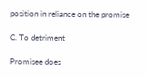position in reliance on the promise

C. To detriment

Promisee does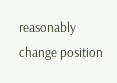reasonably change position